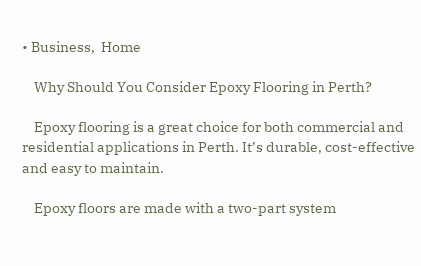• Business,  Home

    Why Should You Consider Epoxy Flooring in Perth?

    Epoxy flooring is a great choice for both commercial and residential applications in Perth. It’s durable, cost-effective and easy to maintain.

    Epoxy floors are made with a two-part system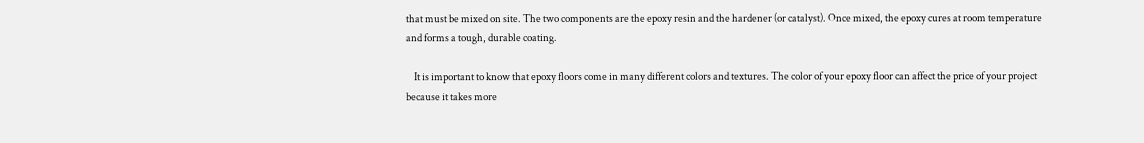that must be mixed on site. The two components are the epoxy resin and the hardener (or catalyst). Once mixed, the epoxy cures at room temperature and forms a tough, durable coating.

    It is important to know that epoxy floors come in many different colors and textures. The color of your epoxy floor can affect the price of your project because it takes more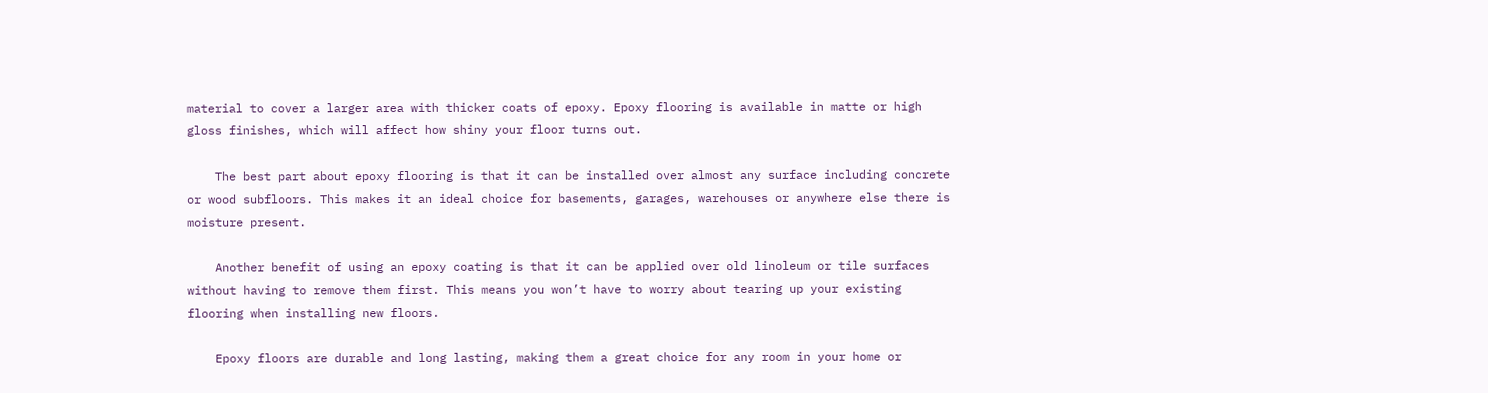material to cover a larger area with thicker coats of epoxy. Epoxy flooring is available in matte or high gloss finishes, which will affect how shiny your floor turns out.

    The best part about epoxy flooring is that it can be installed over almost any surface including concrete or wood subfloors. This makes it an ideal choice for basements, garages, warehouses or anywhere else there is moisture present.

    Another benefit of using an epoxy coating is that it can be applied over old linoleum or tile surfaces without having to remove them first. This means you won’t have to worry about tearing up your existing flooring when installing new floors.

    Epoxy floors are durable and long lasting, making them a great choice for any room in your home or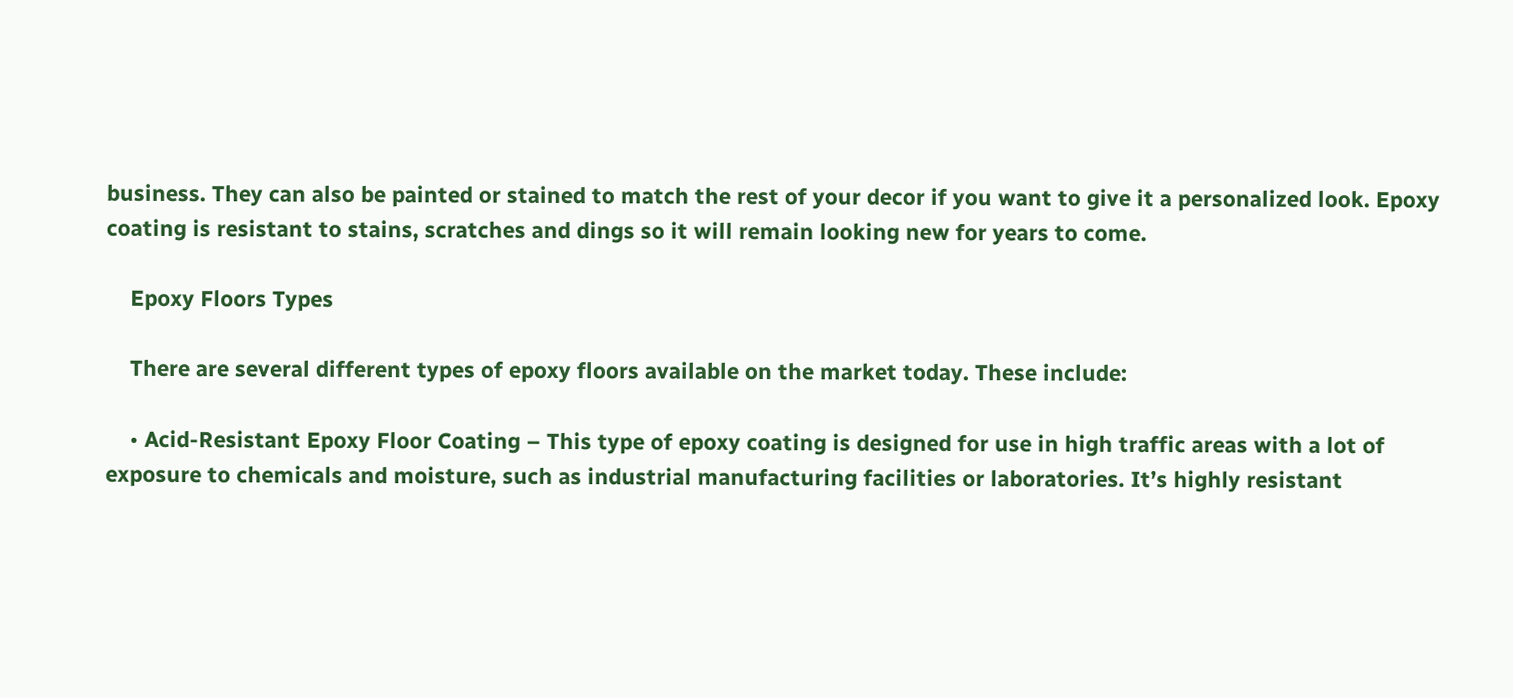business. They can also be painted or stained to match the rest of your decor if you want to give it a personalized look. Epoxy coating is resistant to stains, scratches and dings so it will remain looking new for years to come.

    Epoxy Floors Types

    There are several different types of epoxy floors available on the market today. These include:

    • Acid-Resistant Epoxy Floor Coating – This type of epoxy coating is designed for use in high traffic areas with a lot of exposure to chemicals and moisture, such as industrial manufacturing facilities or laboratories. It’s highly resistant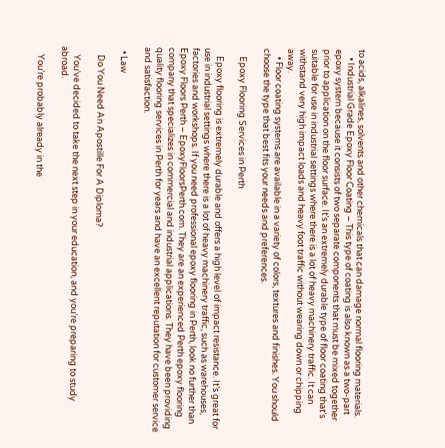to acids, alkalines, solvents and other chemicals that can damage normal flooring materials.
    • Industrial Grade Epoxy Floor Coating – This type of coating is also known as a two-part epoxy system because it consists of two separate components that must be mixed together prior to application on the floor surface. It’s an extremely durable type of floor coating that’s suitable for use in industrial settings where there is a lot of heavy machinery traffic. It can withstand very high impact loads and heavy foot traffic without wearing down or chipping away.
    • Floor coating systems are available in a variety of colors, textures and finishes. You should choose the type that best fits your needs and preferences.

    Epoxy Flooring Services in Perth

    Epoxy flooring is extremely durable and offers a high level of impact resistance. It’s great for use in industrial settings where there is a lot of heavy machinery traffic, such as warehouses, factories and workshops. If you need professional epoxy flooring in Perth, look no further than Epoxy Floors Perth – EpoxyFloorsPerth.com. They are an experienced Perth epoxy flooring company that specializes in commercial and industrial applications. They have been providing quality flooring services in Perth for years and have an excellent reputation for customer service and satisfaction.

  • Law

    Do You Need An Apostille For A Diploma?

    You’ve decided to take the next step in your education, and you’re preparing to study abroad.

    You’re probably already in the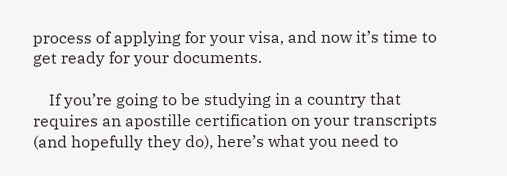process of applying for your visa, and now it’s time to get ready for your documents.

    If you’re going to be studying in a country that requires an apostille certification on your transcripts (and hopefully they do), here’s what you need to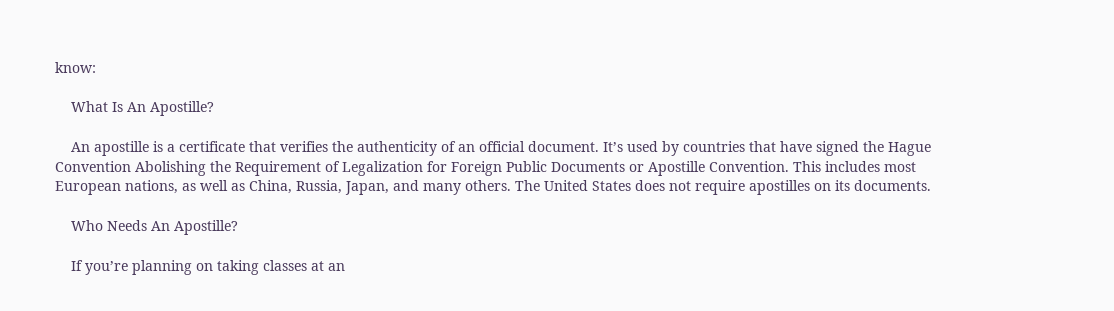know:

    What Is An Apostille?

    An apostille is a certificate that verifies the authenticity of an official document. It’s used by countries that have signed the Hague Convention Abolishing the Requirement of Legalization for Foreign Public Documents or Apostille Convention. This includes most European nations, as well as China, Russia, Japan, and many others. The United States does not require apostilles on its documents.

    Who Needs An Apostille?

    If you’re planning on taking classes at an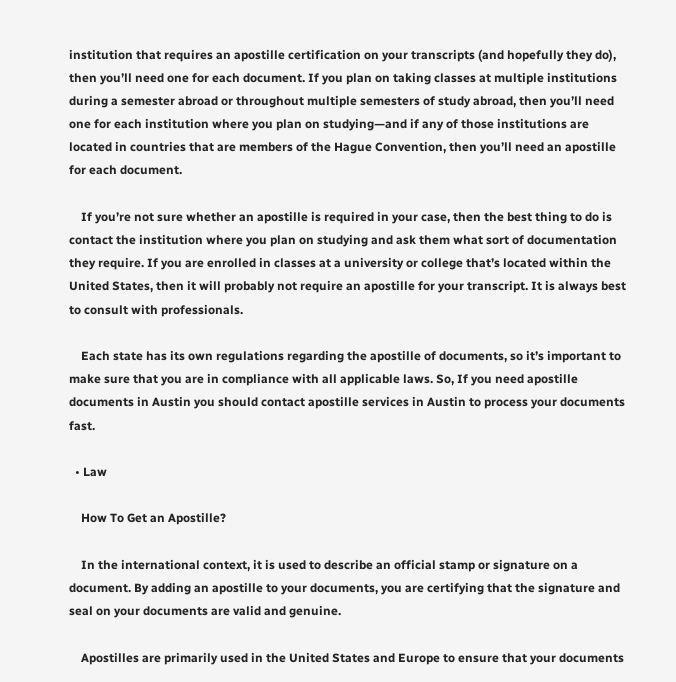institution that requires an apostille certification on your transcripts (and hopefully they do), then you’ll need one for each document. If you plan on taking classes at multiple institutions during a semester abroad or throughout multiple semesters of study abroad, then you’ll need one for each institution where you plan on studying—and if any of those institutions are located in countries that are members of the Hague Convention, then you’ll need an apostille for each document.

    If you’re not sure whether an apostille is required in your case, then the best thing to do is contact the institution where you plan on studying and ask them what sort of documentation they require. If you are enrolled in classes at a university or college that’s located within the United States, then it will probably not require an apostille for your transcript. It is always best to consult with professionals.

    Each state has its own regulations regarding the apostille of documents, so it’s important to make sure that you are in compliance with all applicable laws. So, If you need apostille documents in Austin you should contact apostille services in Austin to process your documents fast.

  • Law

    How To Get an Apostille?

    In the international context, it is used to describe an official stamp or signature on a document. By adding an apostille to your documents, you are certifying that the signature and seal on your documents are valid and genuine.

    Apostilles are primarily used in the United States and Europe to ensure that your documents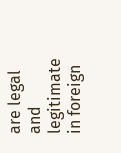are legal and legitimate in foreign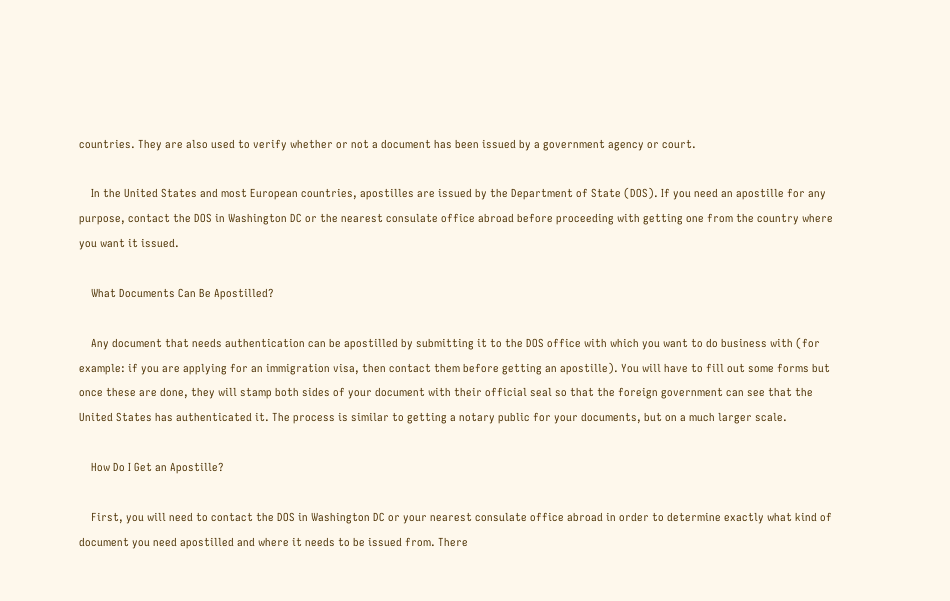countries. They are also used to verify whether or not a document has been issued by a government agency or court.

    In the United States and most European countries, apostilles are issued by the Department of State (DOS). If you need an apostille for any purpose, contact the DOS in Washington DC or the nearest consulate office abroad before proceeding with getting one from the country where you want it issued.

    What Documents Can Be Apostilled?

    Any document that needs authentication can be apostilled by submitting it to the DOS office with which you want to do business with (for example: if you are applying for an immigration visa, then contact them before getting an apostille). You will have to fill out some forms but once these are done, they will stamp both sides of your document with their official seal so that the foreign government can see that the United States has authenticated it. The process is similar to getting a notary public for your documents, but on a much larger scale.

    How Do I Get an Apostille?

    First, you will need to contact the DOS in Washington DC or your nearest consulate office abroad in order to determine exactly what kind of document you need apostilled and where it needs to be issued from. There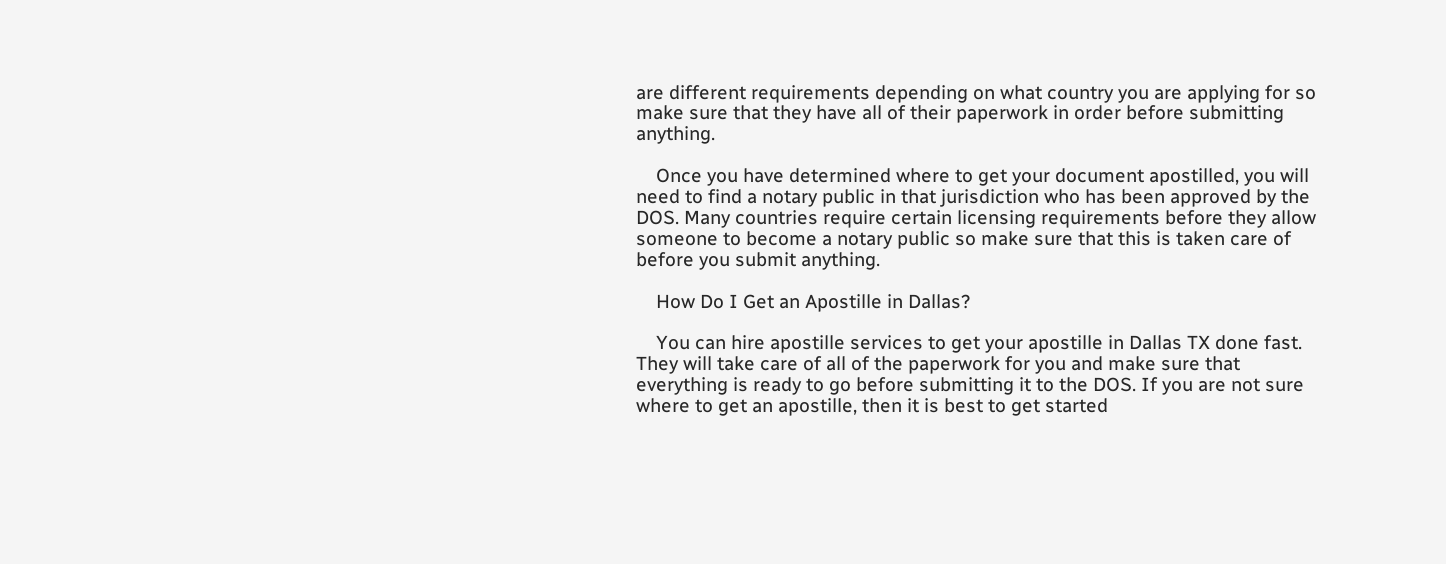are different requirements depending on what country you are applying for so make sure that they have all of their paperwork in order before submitting anything.

    Once you have determined where to get your document apostilled, you will need to find a notary public in that jurisdiction who has been approved by the DOS. Many countries require certain licensing requirements before they allow someone to become a notary public so make sure that this is taken care of before you submit anything.

    How Do I Get an Apostille in Dallas?

    You can hire apostille services to get your apostille in Dallas TX done fast. They will take care of all of the paperwork for you and make sure that everything is ready to go before submitting it to the DOS. If you are not sure where to get an apostille, then it is best to get started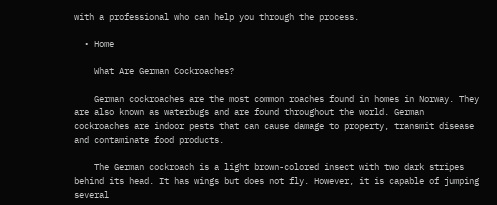with a professional who can help you through the process.

  • Home

    What Are German Cockroaches?

    German cockroaches are the most common roaches found in homes in Norway. They are also known as waterbugs and are found throughout the world. German cockroaches are indoor pests that can cause damage to property, transmit disease and contaminate food products.

    The German cockroach is a light brown-colored insect with two dark stripes behind its head. It has wings but does not fly. However, it is capable of jumping several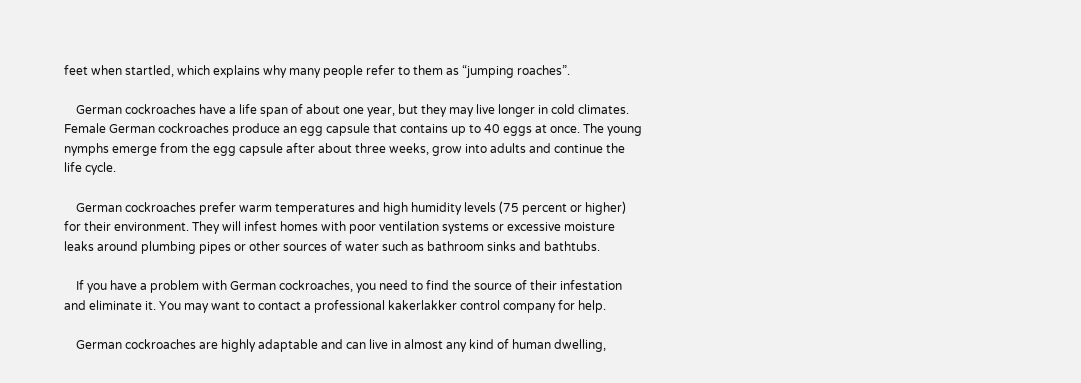feet when startled, which explains why many people refer to them as “jumping roaches”.

    German cockroaches have a life span of about one year, but they may live longer in cold climates. Female German cockroaches produce an egg capsule that contains up to 40 eggs at once. The young nymphs emerge from the egg capsule after about three weeks, grow into adults and continue the life cycle.

    German cockroaches prefer warm temperatures and high humidity levels (75 percent or higher) for their environment. They will infest homes with poor ventilation systems or excessive moisture leaks around plumbing pipes or other sources of water such as bathroom sinks and bathtubs.

    If you have a problem with German cockroaches, you need to find the source of their infestation and eliminate it. You may want to contact a professional kakerlakker control company for help.

    German cockroaches are highly adaptable and can live in almost any kind of human dwelling,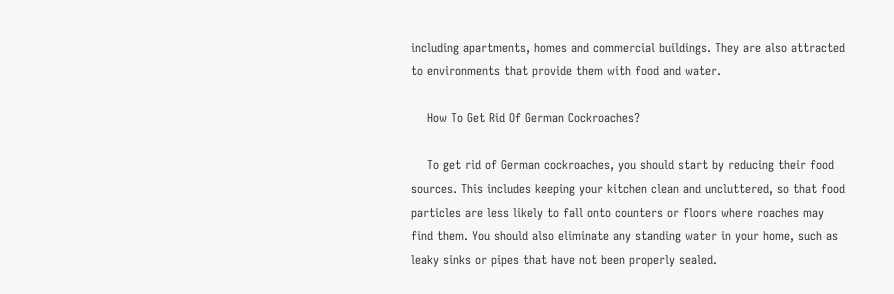including apartments, homes and commercial buildings. They are also attracted to environments that provide them with food and water.

    How To Get Rid Of German Cockroaches?

    To get rid of German cockroaches, you should start by reducing their food sources. This includes keeping your kitchen clean and uncluttered, so that food particles are less likely to fall onto counters or floors where roaches may find them. You should also eliminate any standing water in your home, such as leaky sinks or pipes that have not been properly sealed.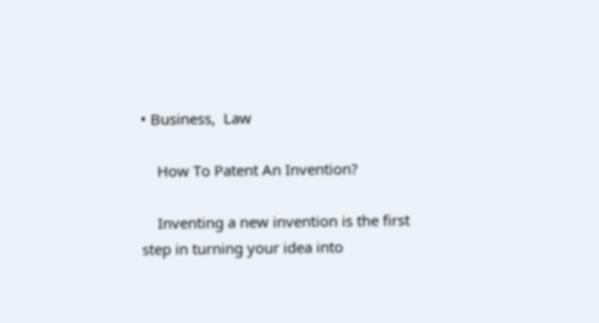• Business,  Law

    How To Patent An Invention?

    Inventing a new invention is the first step in turning your idea into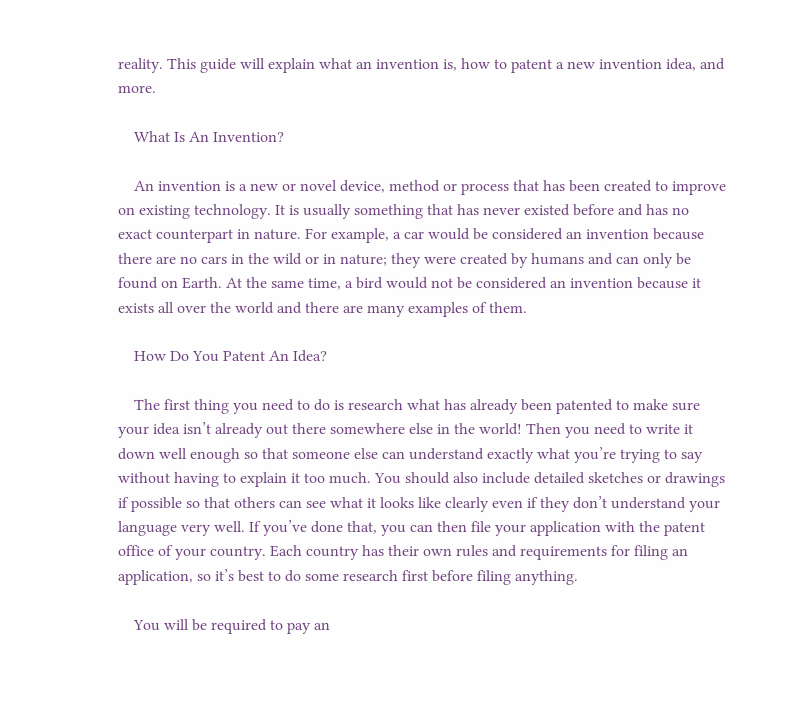reality. This guide will explain what an invention is, how to patent a new invention idea, and more.

    What Is An Invention?

    An invention is a new or novel device, method or process that has been created to improve on existing technology. It is usually something that has never existed before and has no exact counterpart in nature. For example, a car would be considered an invention because there are no cars in the wild or in nature; they were created by humans and can only be found on Earth. At the same time, a bird would not be considered an invention because it exists all over the world and there are many examples of them.

    How Do You Patent An Idea?

    The first thing you need to do is research what has already been patented to make sure your idea isn’t already out there somewhere else in the world! Then you need to write it down well enough so that someone else can understand exactly what you’re trying to say without having to explain it too much. You should also include detailed sketches or drawings if possible so that others can see what it looks like clearly even if they don’t understand your language very well. If you’ve done that, you can then file your application with the patent office of your country. Each country has their own rules and requirements for filing an application, so it’s best to do some research first before filing anything.

    You will be required to pay an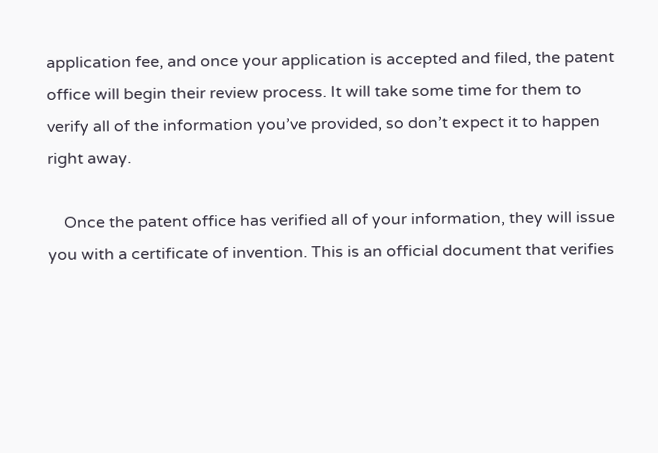application fee, and once your application is accepted and filed, the patent office will begin their review process. It will take some time for them to verify all of the information you’ve provided, so don’t expect it to happen right away.

    Once the patent office has verified all of your information, they will issue you with a certificate of invention. This is an official document that verifies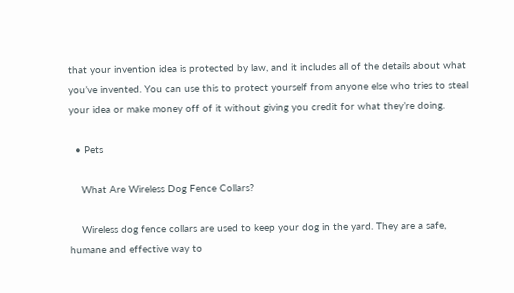that your invention idea is protected by law, and it includes all of the details about what you’ve invented. You can use this to protect yourself from anyone else who tries to steal your idea or make money off of it without giving you credit for what they’re doing.

  • Pets

    What Are Wireless Dog Fence Collars?

    Wireless dog fence collars are used to keep your dog in the yard. They are a safe, humane and effective way to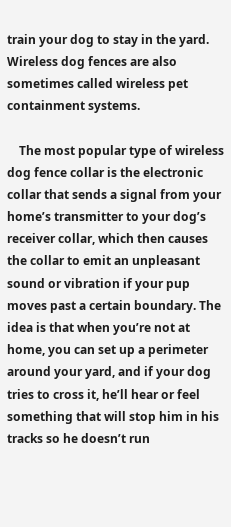train your dog to stay in the yard. Wireless dog fences are also sometimes called wireless pet containment systems.

    The most popular type of wireless dog fence collar is the electronic collar that sends a signal from your home’s transmitter to your dog’s receiver collar, which then causes the collar to emit an unpleasant sound or vibration if your pup moves past a certain boundary. The idea is that when you’re not at home, you can set up a perimeter around your yard, and if your dog tries to cross it, he’ll hear or feel something that will stop him in his tracks so he doesn’t run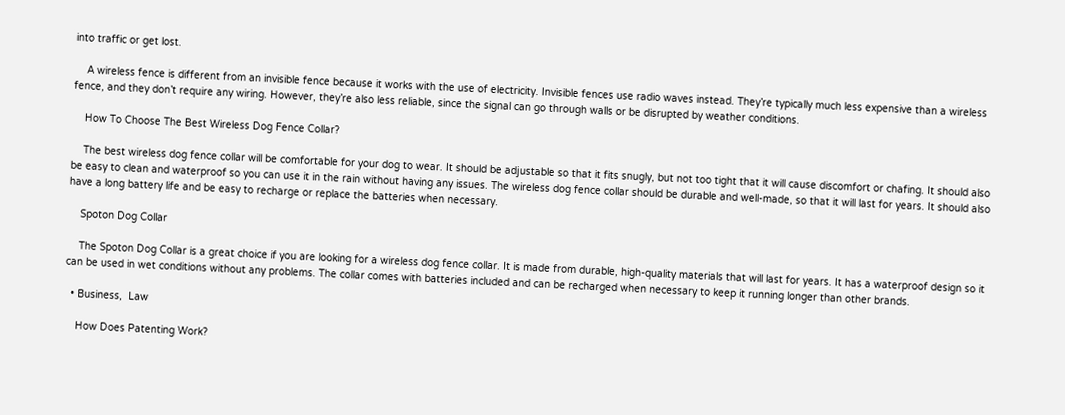into traffic or get lost.

    A wireless fence is different from an invisible fence because it works with the use of electricity. Invisible fences use radio waves instead. They’re typically much less expensive than a wireless fence, and they don’t require any wiring. However, they’re also less reliable, since the signal can go through walls or be disrupted by weather conditions.

    How To Choose The Best Wireless Dog Fence Collar?

    The best wireless dog fence collar will be comfortable for your dog to wear. It should be adjustable so that it fits snugly, but not too tight that it will cause discomfort or chafing. It should also be easy to clean and waterproof so you can use it in the rain without having any issues. The wireless dog fence collar should be durable and well-made, so that it will last for years. It should also have a long battery life and be easy to recharge or replace the batteries when necessary.

    Spoton Dog Collar

    The Spoton Dog Collar is a great choice if you are looking for a wireless dog fence collar. It is made from durable, high-quality materials that will last for years. It has a waterproof design so it can be used in wet conditions without any problems. The collar comes with batteries included and can be recharged when necessary to keep it running longer than other brands.

  • Business,  Law

    How Does Patenting Work?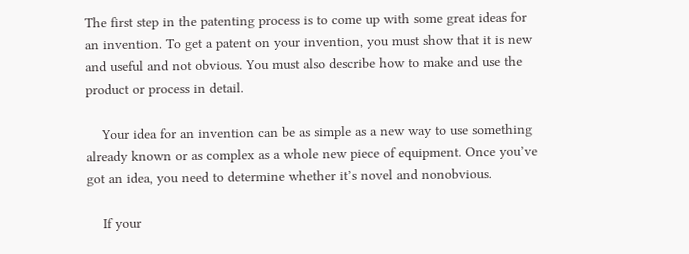The first step in the patenting process is to come up with some great ideas for an invention. To get a patent on your invention, you must show that it is new and useful and not obvious. You must also describe how to make and use the product or process in detail.

    Your idea for an invention can be as simple as a new way to use something already known or as complex as a whole new piece of equipment. Once you’ve got an idea, you need to determine whether it’s novel and nonobvious.

    If your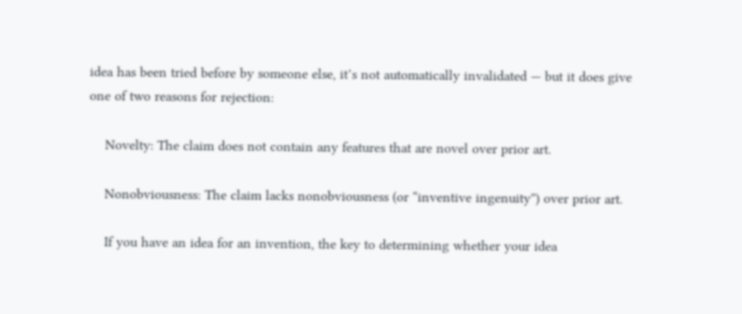idea has been tried before by someone else, it’s not automatically invalidated — but it does give one of two reasons for rejection:

    Novelty: The claim does not contain any features that are novel over prior art.

    Nonobviousness: The claim lacks nonobviousness (or “inventive ingenuity”) over prior art.

    If you have an idea for an invention, the key to determining whether your idea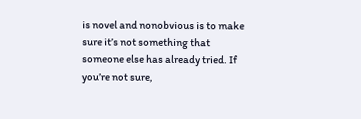is novel and nonobvious is to make sure it’s not something that someone else has already tried. If you’re not sure,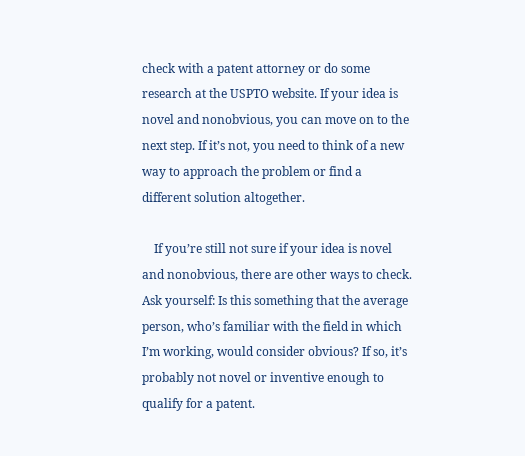check with a patent attorney or do some research at the USPTO website. If your idea is novel and nonobvious, you can move on to the next step. If it’s not, you need to think of a new way to approach the problem or find a different solution altogether.

    If you’re still not sure if your idea is novel and nonobvious, there are other ways to check. Ask yourself: Is this something that the average person, who’s familiar with the field in which I’m working, would consider obvious? If so, it’s probably not novel or inventive enough to qualify for a patent.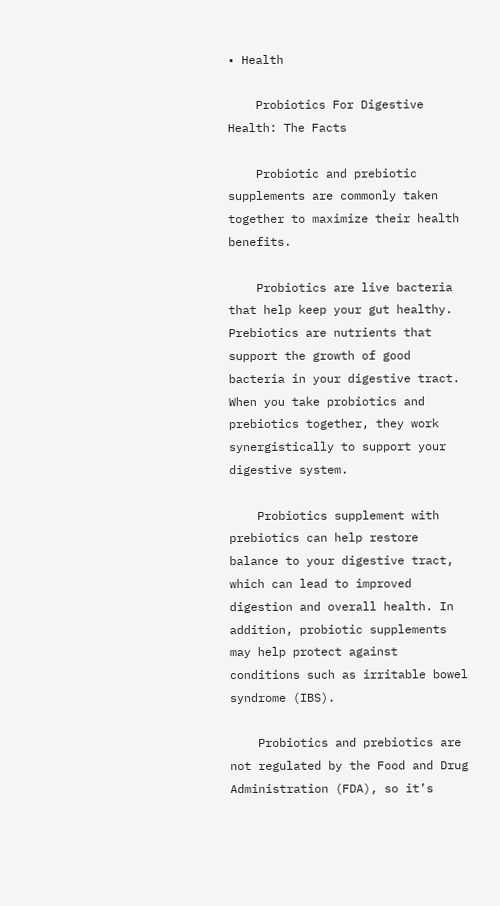• Health

    Probiotics For Digestive Health: The Facts

    Probiotic and prebiotic supplements are commonly taken together to maximize their health benefits.

    Probiotics are live bacteria that help keep your gut healthy. Prebiotics are nutrients that support the growth of good bacteria in your digestive tract. When you take probiotics and prebiotics together, they work synergistically to support your digestive system.

    Probiotics supplement with prebiotics can help restore balance to your digestive tract, which can lead to improved digestion and overall health. In addition, probiotic supplements may help protect against conditions such as irritable bowel syndrome (IBS).

    Probiotics and prebiotics are not regulated by the Food and Drug Administration (FDA), so it’s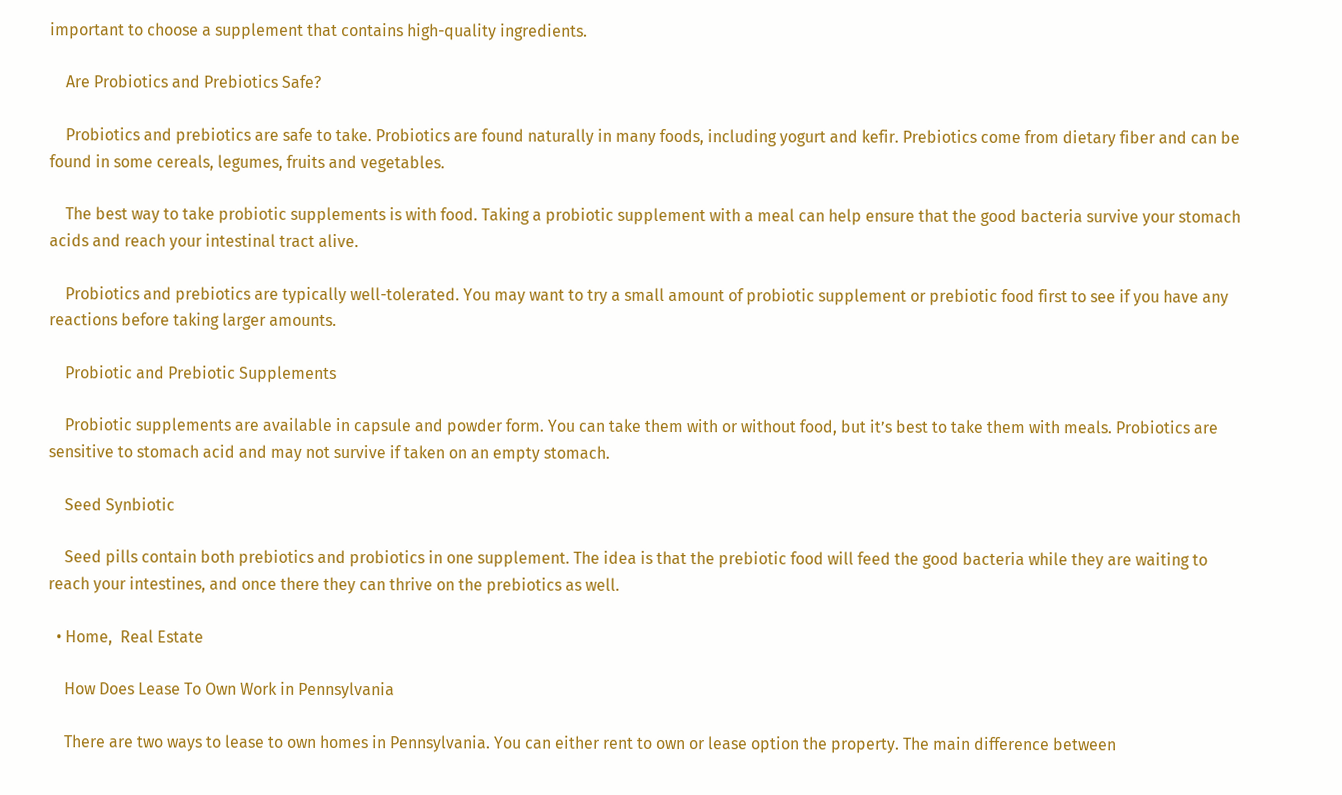important to choose a supplement that contains high-quality ingredients.

    Are Probiotics and Prebiotics Safe?

    Probiotics and prebiotics are safe to take. Probiotics are found naturally in many foods, including yogurt and kefir. Prebiotics come from dietary fiber and can be found in some cereals, legumes, fruits and vegetables.

    The best way to take probiotic supplements is with food. Taking a probiotic supplement with a meal can help ensure that the good bacteria survive your stomach acids and reach your intestinal tract alive.

    Probiotics and prebiotics are typically well-tolerated. You may want to try a small amount of probiotic supplement or prebiotic food first to see if you have any reactions before taking larger amounts.

    Probiotic and Prebiotic Supplements

    Probiotic supplements are available in capsule and powder form. You can take them with or without food, but it’s best to take them with meals. Probiotics are sensitive to stomach acid and may not survive if taken on an empty stomach.

    Seed Synbiotic

    Seed pills contain both prebiotics and probiotics in one supplement. The idea is that the prebiotic food will feed the good bacteria while they are waiting to reach your intestines, and once there they can thrive on the prebiotics as well.

  • Home,  Real Estate

    How Does Lease To Own Work in Pennsylvania

    There are two ways to lease to own homes in Pennsylvania. You can either rent to own or lease option the property. The main difference between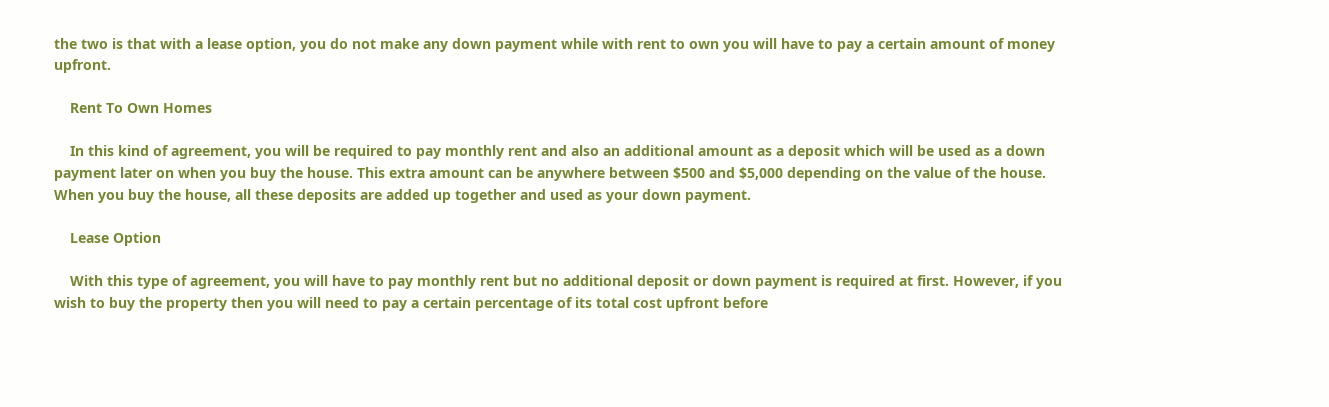the two is that with a lease option, you do not make any down payment while with rent to own you will have to pay a certain amount of money upfront.

    Rent To Own Homes

    In this kind of agreement, you will be required to pay monthly rent and also an additional amount as a deposit which will be used as a down payment later on when you buy the house. This extra amount can be anywhere between $500 and $5,000 depending on the value of the house. When you buy the house, all these deposits are added up together and used as your down payment.

    Lease Option

    With this type of agreement, you will have to pay monthly rent but no additional deposit or down payment is required at first. However, if you wish to buy the property then you will need to pay a certain percentage of its total cost upfront before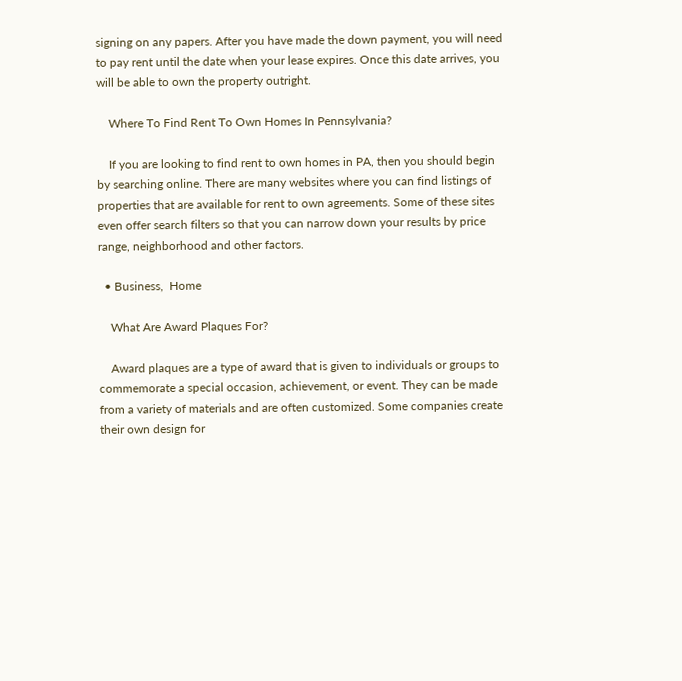signing on any papers. After you have made the down payment, you will need to pay rent until the date when your lease expires. Once this date arrives, you will be able to own the property outright.

    Where To Find Rent To Own Homes In Pennsylvania?

    If you are looking to find rent to own homes in PA, then you should begin by searching online. There are many websites where you can find listings of properties that are available for rent to own agreements. Some of these sites even offer search filters so that you can narrow down your results by price range, neighborhood and other factors.

  • Business,  Home

    What Are Award Plaques For?

    Award plaques are a type of award that is given to individuals or groups to commemorate a special occasion, achievement, or event. They can be made from a variety of materials and are often customized. Some companies create their own design for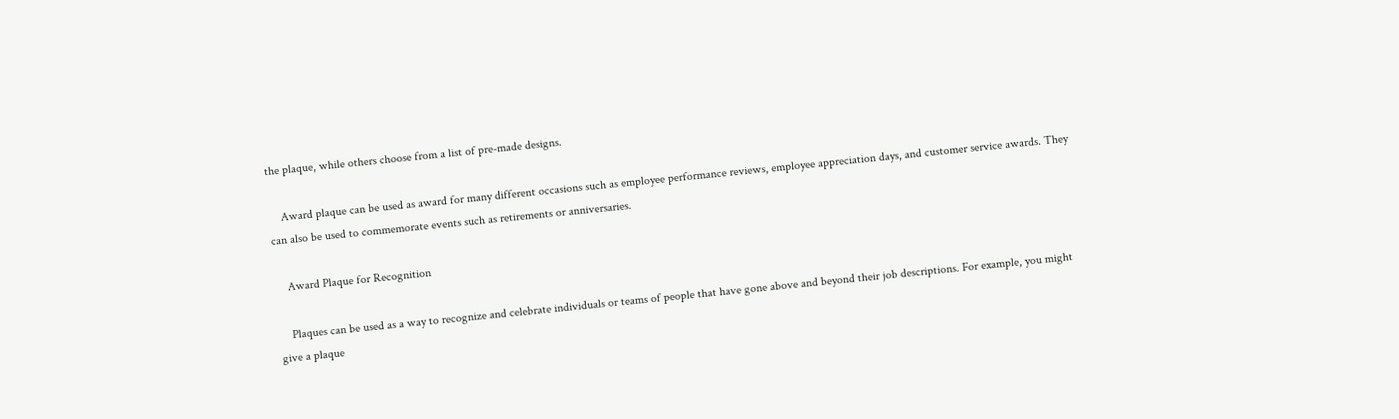the plaque, while others choose from a list of pre-made designs.

    Award plaque can be used as award for many different occasions such as employee performance reviews, employee appreciation days, and customer service awards. They can also be used to commemorate events such as retirements or anniversaries.

    Award Plaque for Recognition

    Plaques can be used as a way to recognize and celebrate individuals or teams of people that have gone above and beyond their job descriptions. For example, you might give a plaque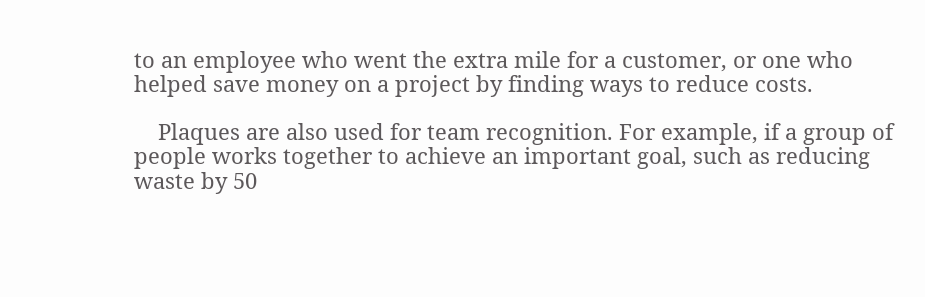to an employee who went the extra mile for a customer, or one who helped save money on a project by finding ways to reduce costs.

    Plaques are also used for team recognition. For example, if a group of people works together to achieve an important goal, such as reducing waste by 50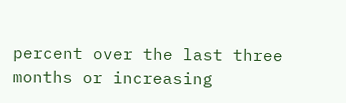percent over the last three months or increasing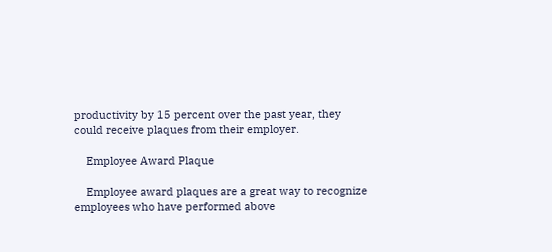productivity by 15 percent over the past year, they could receive plaques from their employer.

    Employee Award Plaque

    Employee award plaques are a great way to recognize employees who have performed above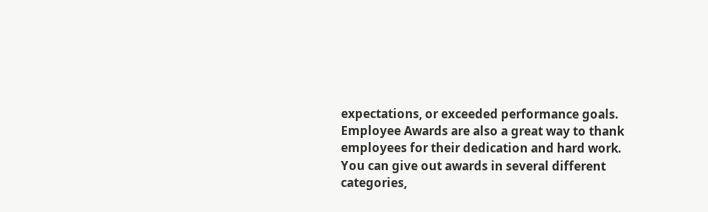expectations, or exceeded performance goals. Employee Awards are also a great way to thank employees for their dedication and hard work. You can give out awards in several different categories,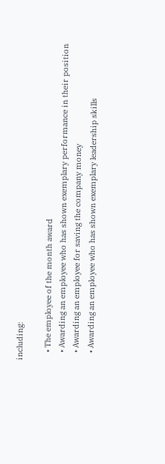including:

    • The employee of the month award
    • Awarding an employee who has shown exemplary performance in their position
    • Awarding an employee for saving the company money
    • Awarding an employee who has shown exemplary leadership skills